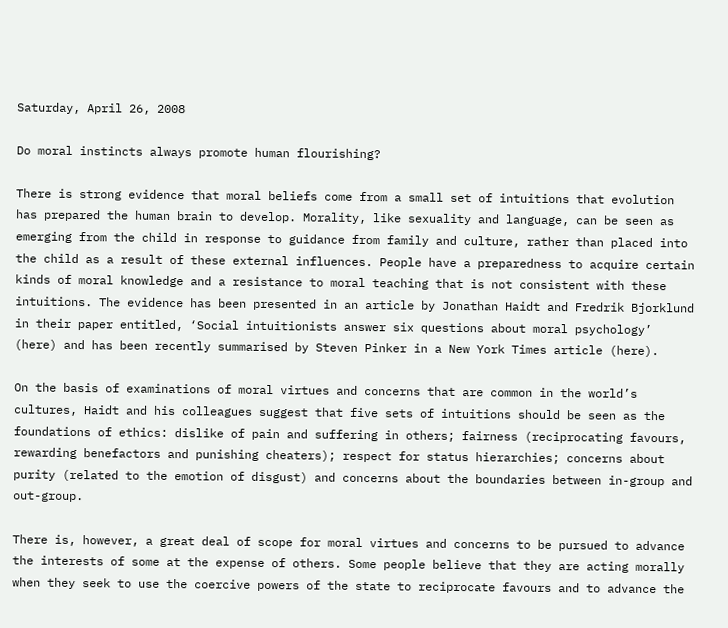Saturday, April 26, 2008

Do moral instincts always promote human flourishing?

There is strong evidence that moral beliefs come from a small set of intuitions that evolution has prepared the human brain to develop. Morality, like sexuality and language, can be seen as emerging from the child in response to guidance from family and culture, rather than placed into the child as a result of these external influences. People have a preparedness to acquire certain kinds of moral knowledge and a resistance to moral teaching that is not consistent with these intuitions. The evidence has been presented in an article by Jonathan Haidt and Fredrik Bjorklund in their paper entitled, ‘Social intuitionists answer six questions about moral psychology’ (here) and has been recently summarised by Steven Pinker in a New York Times article (here).

On the basis of examinations of moral virtues and concerns that are common in the world’s cultures, Haidt and his colleagues suggest that five sets of intuitions should be seen as the foundations of ethics: dislike of pain and suffering in others; fairness (reciprocating favours, rewarding benefactors and punishing cheaters); respect for status hierarchies; concerns about purity (related to the emotion of disgust) and concerns about the boundaries between in-group and out-group.

There is, however, a great deal of scope for moral virtues and concerns to be pursued to advance the interests of some at the expense of others. Some people believe that they are acting morally when they seek to use the coercive powers of the state to reciprocate favours and to advance the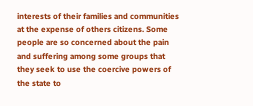interests of their families and communities at the expense of others citizens. Some people are so concerned about the pain and suffering among some groups that they seek to use the coercive powers of the state to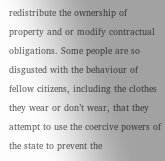redistribute the ownership of property and or modify contractual obligations. Some people are so disgusted with the behaviour of fellow citizens, including the clothes they wear or don’t wear, that they attempt to use the coercive powers of the state to prevent the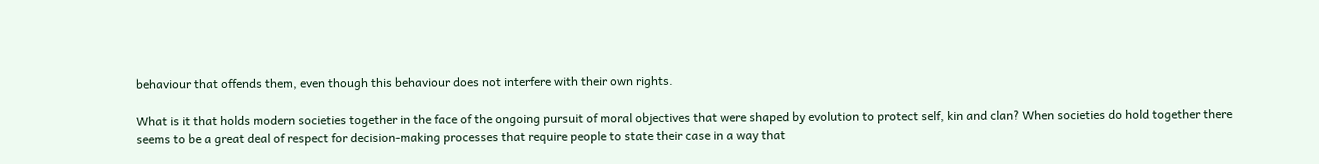behaviour that offends them, even though this behaviour does not interfere with their own rights.

What is it that holds modern societies together in the face of the ongoing pursuit of moral objectives that were shaped by evolution to protect self, kin and clan? When societies do hold together there seems to be a great deal of respect for decision-making processes that require people to state their case in a way that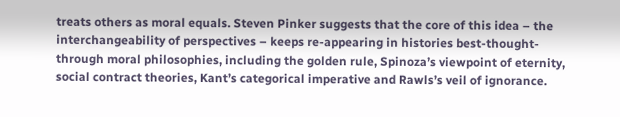treats others as moral equals. Steven Pinker suggests that the core of this idea – the interchangeability of perspectives – keeps re-appearing in histories best-thought-through moral philosophies, including the golden rule, Spinoza’s viewpoint of eternity, social contract theories, Kant’s categorical imperative and Rawls’s veil of ignorance.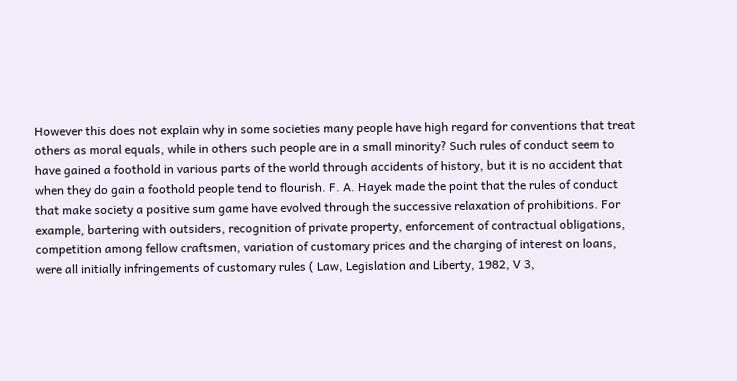However this does not explain why in some societies many people have high regard for conventions that treat others as moral equals, while in others such people are in a small minority? Such rules of conduct seem to have gained a foothold in various parts of the world through accidents of history, but it is no accident that when they do gain a foothold people tend to flourish. F. A. Hayek made the point that the rules of conduct that make society a positive sum game have evolved through the successive relaxation of prohibitions. For example, bartering with outsiders, recognition of private property, enforcement of contractual obligations, competition among fellow craftsmen, variation of customary prices and the charging of interest on loans, were all initially infringements of customary rules ( Law, Legislation and Liberty, 1982, V 3,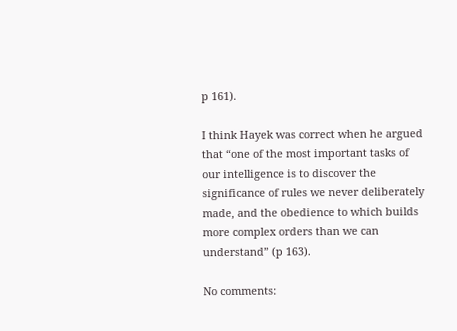p 161).

I think Hayek was correct when he argued that “one of the most important tasks of our intelligence is to discover the significance of rules we never deliberately made, and the obedience to which builds more complex orders than we can understand” (p 163).

No comments: